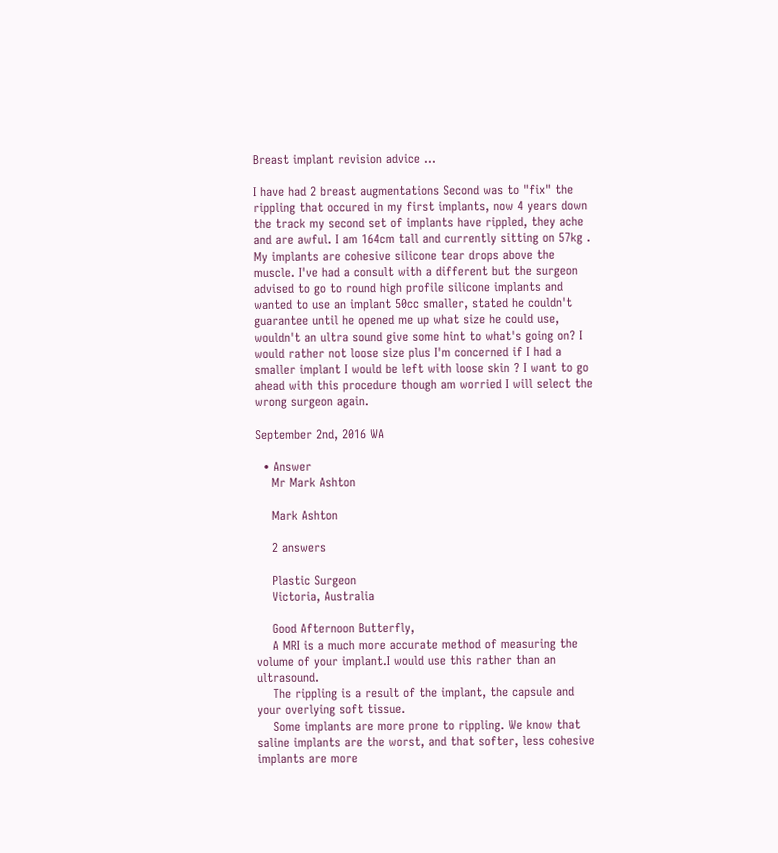Breast implant revision advice ...

I have had 2 breast augmentations Second was to "fix" the rippling that occured in my first implants, now 4 years down the track my second set of implants have rippled, they ache and are awful. I am 164cm tall and currently sitting on 57kg . My implants are cohesive silicone tear drops above the muscle. I've had a consult with a different but the surgeon advised to go to round high profile silicone implants and wanted to use an implant 50cc smaller, stated he couldn't guarantee until he opened me up what size he could use, wouldn't an ultra sound give some hint to what's going on? I would rather not loose size plus I'm concerned if I had a smaller implant I would be left with loose skin ? I want to go ahead with this procedure though am worried I will select the wrong surgeon again.

September 2nd, 2016 WA

  • Answer
    Mr Mark Ashton

    Mark Ashton

    2 answers

    Plastic Surgeon
    Victoria, Australia

    Good Afternoon Butterfly,
    A MRI is a much more accurate method of measuring the volume of your implant.I would use this rather than an ultrasound.
    The rippling is a result of the implant, the capsule and your overlying soft tissue.
    Some implants are more prone to rippling. We know that saline implants are the worst, and that softer, less cohesive implants are more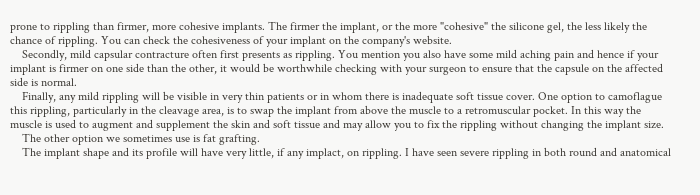prone to rippling than firmer, more cohesive implants. The firmer the implant, or the more "cohesive" the silicone gel, the less likely the chance of rippling. You can check the cohesiveness of your implant on the company's website.
    Secondly, mild capsular contracture often first presents as rippling. You mention you also have some mild aching pain and hence if your implant is firmer on one side than the other, it would be worthwhile checking with your surgeon to ensure that the capsule on the affected side is normal.
    Finally, any mild rippling will be visible in very thin patients or in whom there is inadequate soft tissue cover. One option to camoflague this rippling, particularly in the cleavage area, is to swap the implant from above the muscle to a retromuscular pocket. In this way the muscle is used to augment and supplement the skin and soft tissue and may allow you to fix the rippling without changing the implant size.
    The other option we sometimes use is fat grafting.
    The implant shape and its profile will have very little, if any implact, on rippling. I have seen severe rippling in both round and anatomical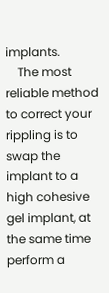implants.
    The most reliable method to correct your rippling is to swap the implant to a high cohesive gel implant, at the same time perform a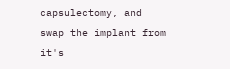capsulectomy, and swap the implant from it's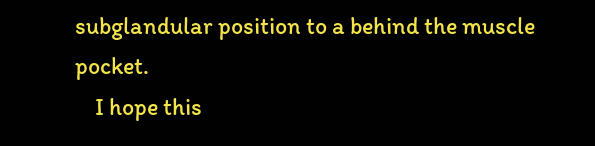subglandular position to a behind the muscle pocket.
    I hope this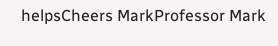helpsCheers MarkProfessor Mark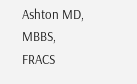Ashton MD, MBBS, FRACS